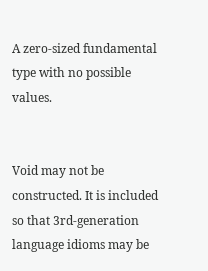A zero-sized fundamental type with no possible values.


Void may not be constructed. It is included so that 3rd-generation language idioms may be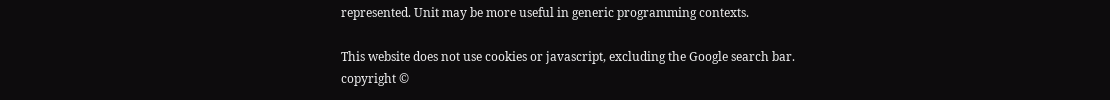represented. Unit may be more useful in generic programming contexts.

This website does not use cookies or javascript, excluding the Google search bar.
copyright ©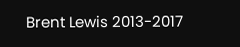Brent Lewis 2013-2017